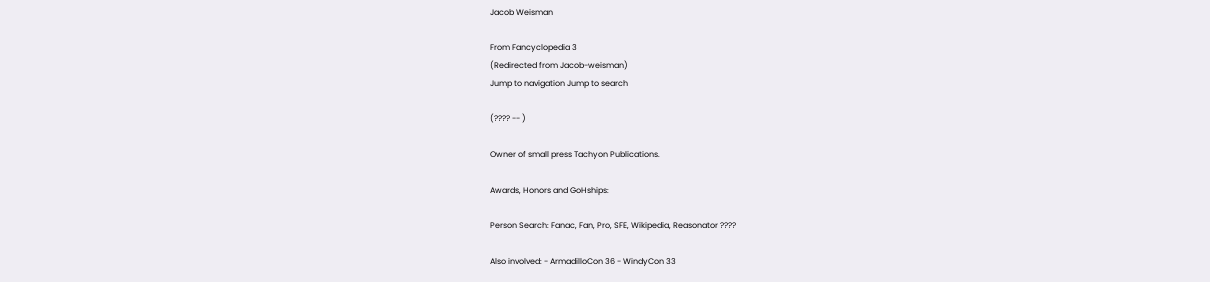Jacob Weisman

From Fancyclopedia 3
(Redirected from Jacob-weisman)
Jump to navigation Jump to search

(???? -- )

Owner of small press Tachyon Publications.

Awards, Honors and GoHships:

Person Search: Fanac, Fan, Pro, SFE, Wikipedia, Reasonator ????

Also involved: - ArmadilloCon 36 - WindyCon 33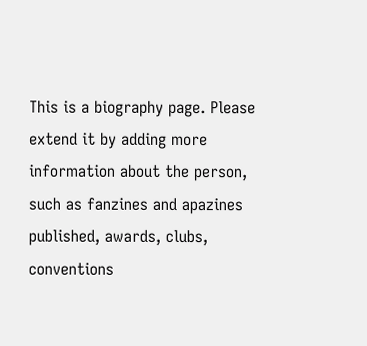This is a biography page. Please extend it by adding more information about the person, such as fanzines and apazines published, awards, clubs, conventions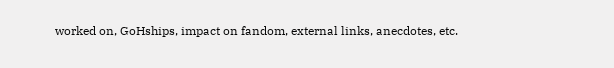worked on, GoHships, impact on fandom, external links, anecdotes, etc.